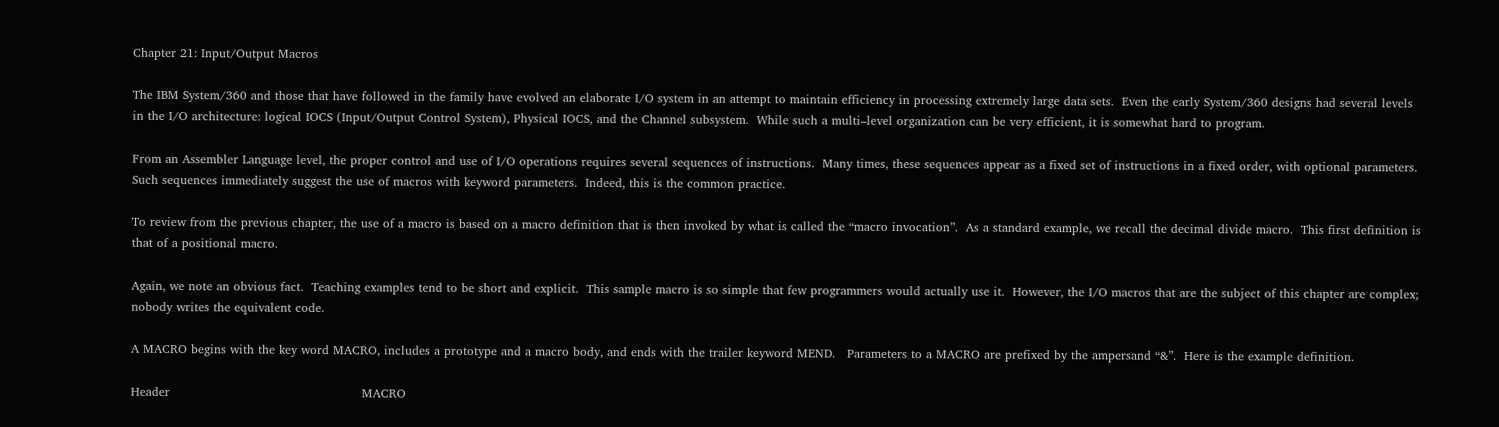Chapter 21: Input/Output Macros

The IBM System/360 and those that have followed in the family have evolved an elaborate I/O system in an attempt to maintain efficiency in processing extremely large data sets.  Even the early System/360 designs had several levels in the I/O architecture: logical IOCS (Input/Output Control System), Physical IOCS, and the Channel subsystem.  While such a multi–level organization can be very efficient, it is somewhat hard to program.

From an Assembler Language level, the proper control and use of I/O operations requires several sequences of instructions.  Many times, these sequences appear as a fixed set of instructions in a fixed order, with optional parameters.  Such sequences immediately suggest the use of macros with keyword parameters.  Indeed, this is the common practice.

To review from the previous chapter, the use of a macro is based on a macro definition that is then invoked by what is called the “macro invocation”.  As a standard example, we recall the decimal divide macro.  This first definition is that of a positional macro.

Again, we note an obvious fact.  Teaching examples tend to be short and explicit.  This sample macro is so simple that few programmers would actually use it.  However, the I/O macros that are the subject of this chapter are complex; nobody writes the equivalent code.

A MACRO begins with the key word MACRO, includes a prototype and a macro body, and ends with the trailer keyword MEND.   Parameters to a MACRO are prefixed by the ampersand “&”.  Here is the example definition.

Header                                                MACRO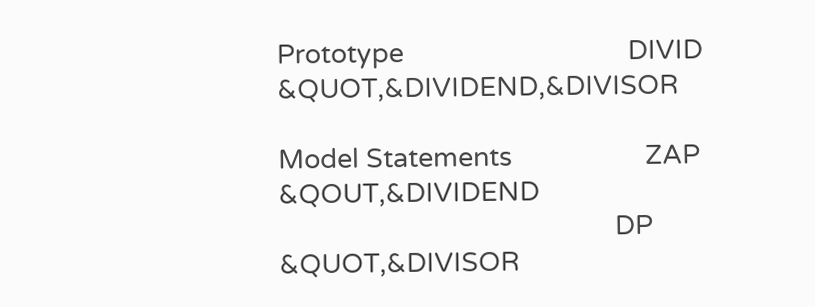Prototype                                DIVID     &QUOT,&DIVIDEND,&DIVISOR

Model Statements                   ZAP       &QOUT,&DIVIDEND
                                                DP        &QUOT,&DIVISOR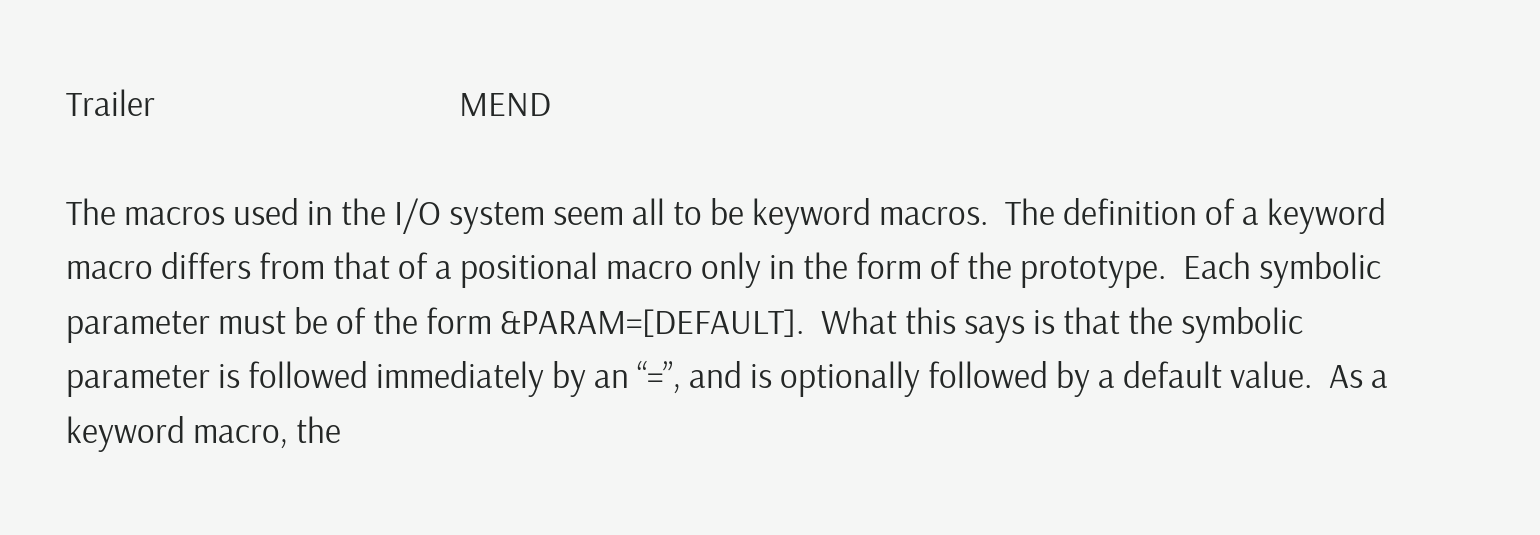Trailer                                      MEND

The macros used in the I/O system seem all to be keyword macros.  The definition of a keyword macro differs from that of a positional macro only in the form of the prototype.  Each symbolic parameter must be of the form &PARAM=[DEFAULT].  What this says is that the symbolic parameter is followed immediately by an “=”, and is optionally followed by a default value.  As a keyword macro, the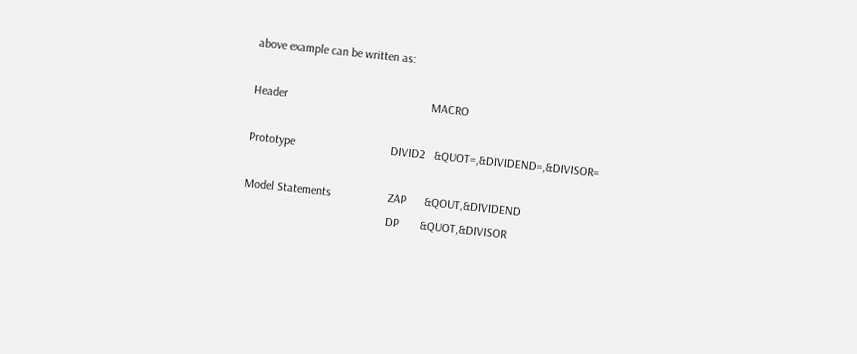above example can be written as:

Header                                                MACRO

Prototype                                DIVID2   &QUOT=,&DIVIDEND=,&DIVISOR=

Model Statements                   ZAP      &QOUT,&DIVIDEND
                                                DP       &QUOT,&DIVISOR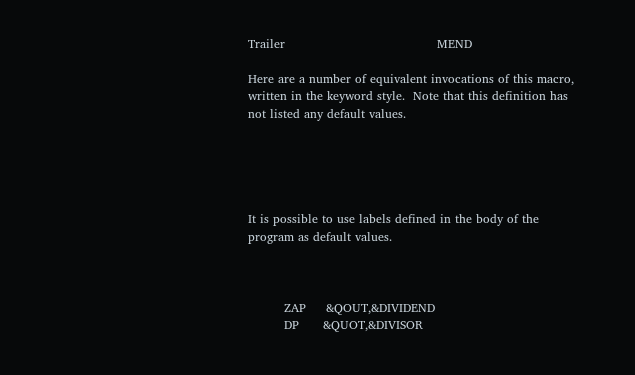Trailer                                      MEND

Here are a number of equivalent invocations of this macro, written in the keyword style.  Note that this definition has not listed any default values.





It is possible to use labels defined in the body of the program as default values.



         ZAP     &QOUT,&DIVIDEND
         DP      &QUOT,&DIVISOR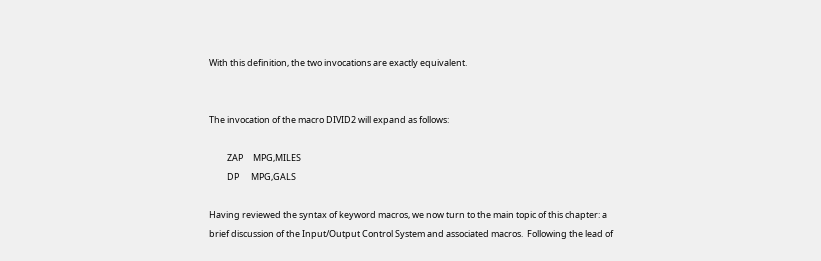With this definition, the two invocations are exactly equivalent.


The invocation of the macro DIVID2 will expand as follows:

         ZAP     MPG,MILES
         DP      MPG,GALS

Having reviewed the syntax of keyword macros, we now turn to the main topic of this chapter: a brief discussion of the Input/Output Control System and associated macros.  Following the lead of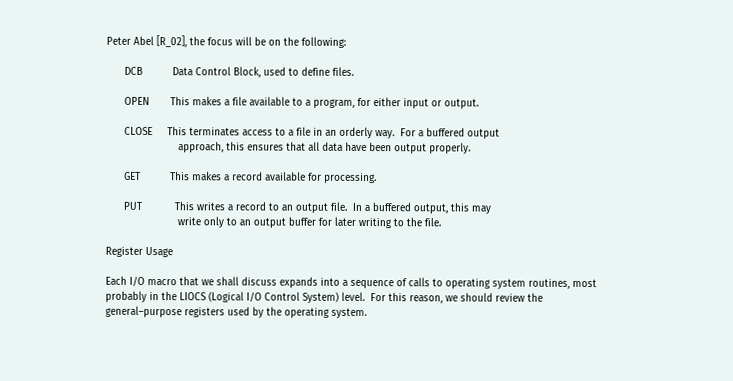Peter Abel [R_02], the focus will be on the following:

      DCB          Data Control Block, used to define files.

      OPEN       This makes a file available to a program, for either input or output.

      CLOSE     This terminates access to a file in an orderly way.  For a buffered output
                        approach, this ensures that all data have been output properly.

      GET          This makes a record available for processing.

      PUT           This writes a record to an output file.  In a buffered output, this may
                        write only to an output buffer for later writing to the file.

Register Usage

Each I/O macro that we shall discuss expands into a sequence of calls to operating system routines, most probably in the LIOCS (Logical I/O Control System) level.  For this reason, we should review the general–purpose registers used by the operating system.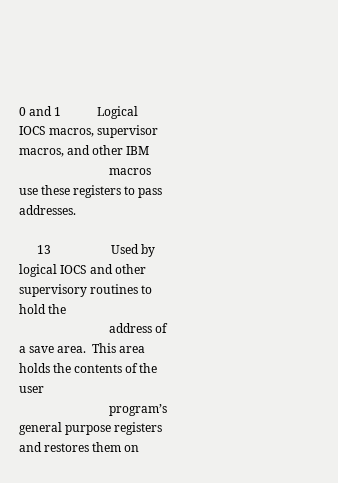0 and 1            Logical IOCS macros, supervisor macros, and other IBM
                              macros use these registers to pass addresses.

      13                    Used by logical IOCS and other supervisory routines to hold the
                              address of a save area.  This area holds the contents of the user
                              program’s general purpose registers and restores them on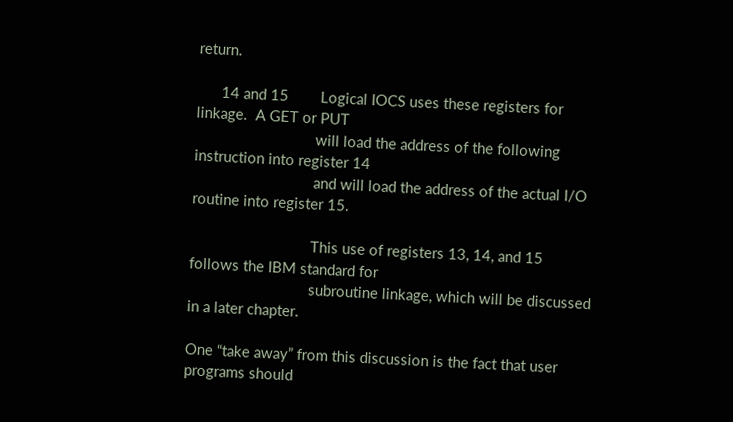return.

      14 and 15        Logical IOCS uses these registers for linkage.  A GET or PUT
                              will load the address of the following instruction into register 14
                              and will load the address of the actual I/O routine into register 15.

                              This use of registers 13, 14, and 15 follows the IBM standard for
                              subroutine linkage, which will be discussed in a later chapter.

One “take away” from this discussion is the fact that user programs should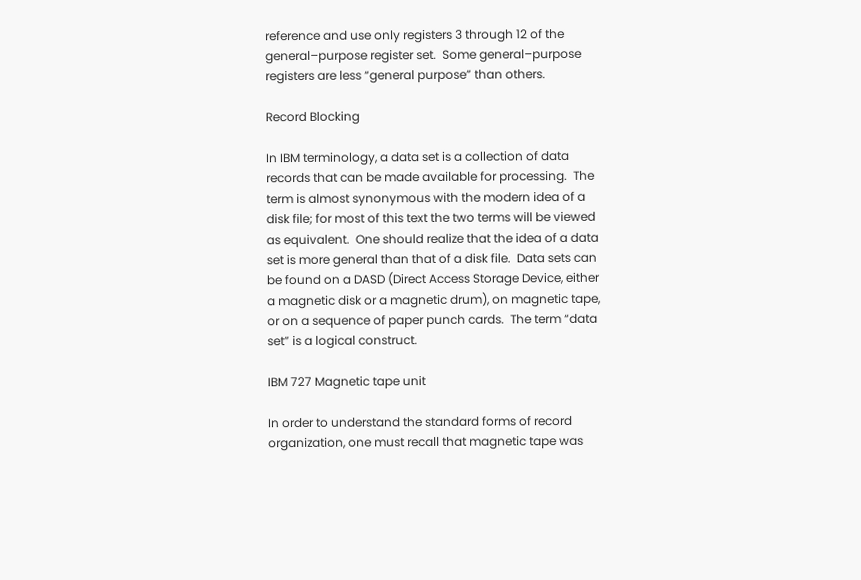reference and use only registers 3 through 12 of the general–purpose register set.  Some general–purpose registers are less “general purpose” than others.

Record Blocking

In IBM terminology, a data set is a collection of data records that can be made available for processing.  The term is almost synonymous with the modern idea of a disk file; for most of this text the two terms will be viewed as equivalent.  One should realize that the idea of a data set is more general than that of a disk file.  Data sets can be found on a DASD (Direct Access Storage Device, either a magnetic disk or a magnetic drum), on magnetic tape, or on a sequence of paper punch cards.  The term “data set” is a logical construct.

IBM 727 Magnetic tape unit

In order to understand the standard forms of record organization, one must recall that magnetic tape was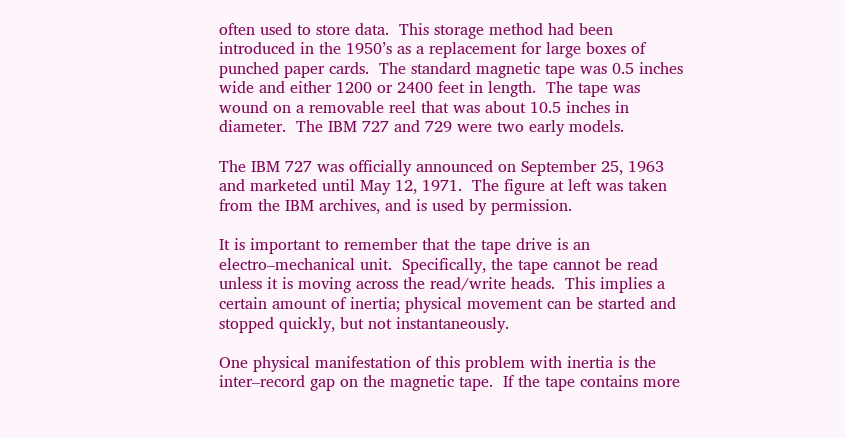often used to store data.  This storage method had been introduced in the 1950’s as a replacement for large boxes of punched paper cards.  The standard magnetic tape was 0.5 inches wide and either 1200 or 2400 feet in length.  The tape was wound on a removable reel that was about 10.5 inches in diameter.  The IBM 727 and 729 were two early models.

The IBM 727 was officially announced on September 25, 1963 and marketed until May 12, 1971.  The figure at left was taken from the IBM archives, and is used by permission.

It is important to remember that the tape drive is an electro–mechanical unit.  Specifically, the tape cannot be read unless it is moving across the read/write heads.  This implies a certain amount of inertia; physical movement can be started and stopped quickly, but not instantaneously.

One physical manifestation of this problem with inertia is the inter–record gap on the magnetic tape.  If the tape contains more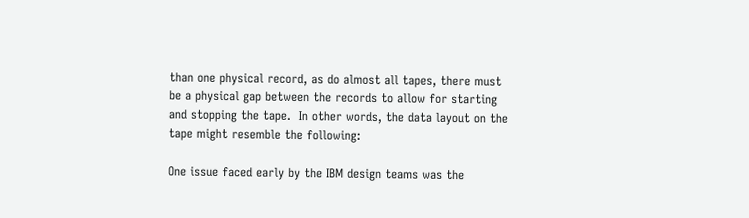than one physical record, as do almost all tapes, there must be a physical gap between the records to allow for starting and stopping the tape.  In other words, the data layout on the tape might resemble the following:

One issue faced early by the IBM design teams was the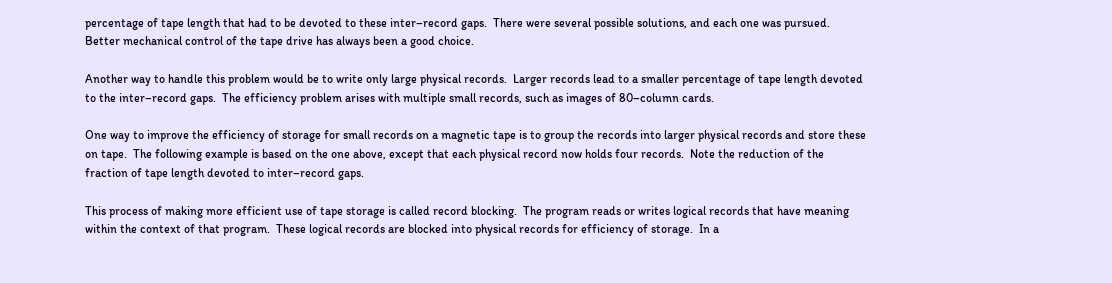percentage of tape length that had to be devoted to these inter–record gaps.  There were several possible solutions, and each one was pursued.  Better mechanical control of the tape drive has always been a good choice.

Another way to handle this problem would be to write only large physical records.  Larger records lead to a smaller percentage of tape length devoted to the inter–record gaps.  The efficiency problem arises with multiple small records, such as images of 80–column cards.

One way to improve the efficiency of storage for small records on a magnetic tape is to group the records into larger physical records and store these on tape.  The following example is based on the one above, except that each physical record now holds four records.  Note the reduction of the fraction of tape length devoted to inter–record gaps.

This process of making more efficient use of tape storage is called record blocking.  The program reads or writes logical records that have meaning within the context of that program.  These logical records are blocked into physical records for efficiency of storage.  In a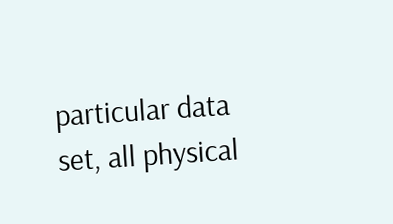particular data set, all physical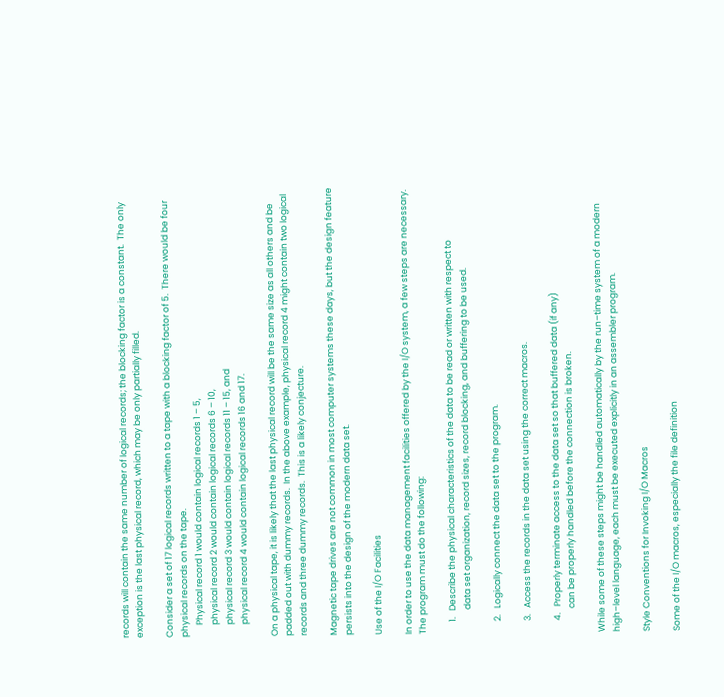records will contain the same number of logical records; the blocking factor is a constant.  The only exception is the last physical record, which may be only partially filled.

Consider a set of 17 logical records written to a tape with a blocking factor of 5.  There would be four physical records on the tape.
      Physical record 1 would contain logical records 1 – 5,
      physical record 2 would contain logical records 6 – 10,
      physical record 3 would contain logical records 11 – 15, and
      physical record 4 would contain logical records 16 and 17.

On a physical tape, it is likely that the last physical record will be the same size as all others and be padded out with dummy records.  In the above example, physical record 4 might contain two logical records and three dummy records.  This is a likely conjecture.

Magnetic tape drives are not common in most computer systems these days, but the design feature persists into the design of the modern data set.

Use of the I/O Facilities

In order to use the data management facilities offered by the I/O system, a few steps are necessary.  The program must do the following:

      1.   Describe the physical characteristics of the data to be read or written with respect to
            data set organization, record sizes, record blocking, and buffering to be used.

      2.   Logically connect the data set to the program.

      3.   Access the records in the data set using the correct macros.

      4.   Properly terminate access to the data set so that buffered data (if any)
            can be properly handled before the connection is broken.

While some of these steps might be handled automatically by the run–time system of a modern high–level language, each must be executed explicitly in an assembler program.

Style Conventions for Invoking I/O Macros

Some of the I/O macros, especially the file definition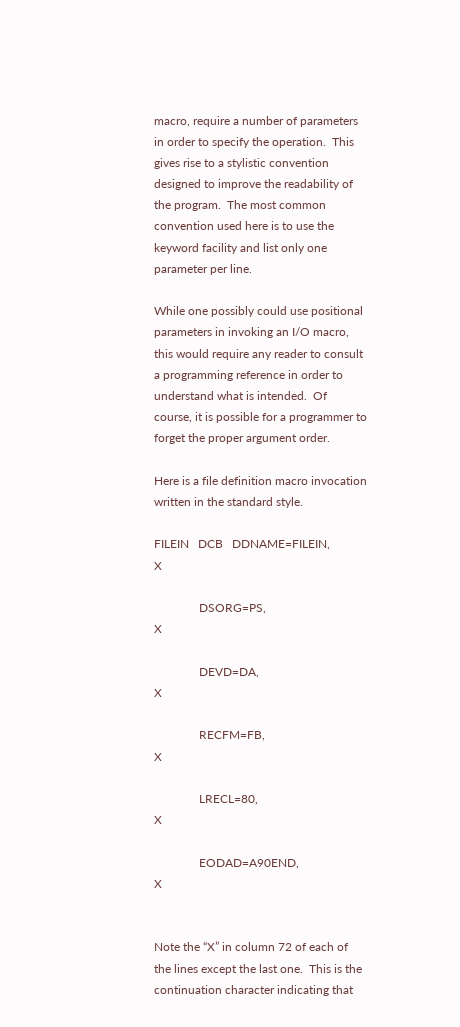macro, require a number of parameters in order to specify the operation.  This gives rise to a stylistic convention designed to improve the readability of the program.  The most common convention used here is to use the keyword facility and list only one parameter per line.

While one possibly could use positional parameters in invoking an I/O macro, this would require any reader to consult a programming reference in order to understand what is intended.  Of course, it is possible for a programmer to forget the proper argument order.

Here is a file definition macro invocation written in the standard style.

FILEIN   DCB   DDNAME=FILEIN,                                          X

               DSORG=PS,                                               X

               DEVD=DA,                                                X

               RECFM=FB,                                               X

               LRECL=80,                                               X

               EODAD=A90END,                                           X


Note the “X” in column 72 of each of the lines except the last one.  This is the continuation character indicating that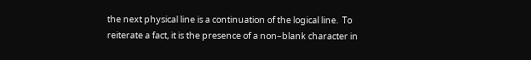the next physical line is a continuation of the logical line.  To reiterate a fact, it is the presence of a non–blank character in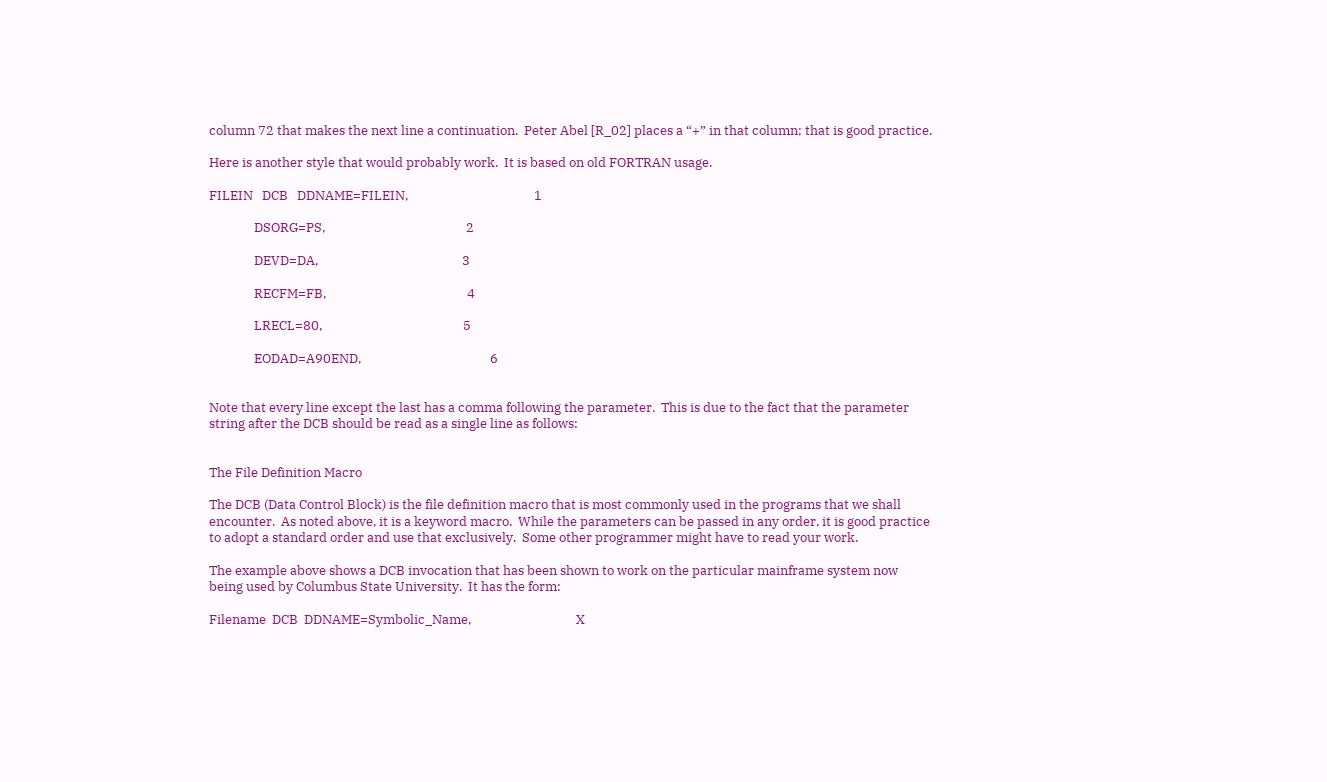column 72 that makes the next line a continuation.  Peter Abel [R_02] places a “+” in that column; that is good practice.

Here is another style that would probably work.  It is based on old FORTRAN usage.

FILEIN   DCB   DDNAME=FILEIN,                                          1

               DSORG=PS,                                               2

               DEVD=DA,                                                3

               RECFM=FB,                                               4

               LRECL=80,                                               5

               EODAD=A90END,                                           6


Note that every line except the last has a comma following the parameter.  This is due to the fact that the parameter string after the DCB should be read as a single line as follows:


The File Definition Macro

The DCB (Data Control Block) is the file definition macro that is most commonly used in the programs that we shall encounter.  As noted above, it is a keyword macro.  While the parameters can be passed in any order, it is good practice to adopt a standard order and use that exclusively.  Some other programmer might have to read your work.

The example above shows a DCB invocation that has been shown to work on the particular mainframe system now being used by Columbus State University.  It has the form:

Filename  DCB  DDNAME=Symbolic_Name,                                   X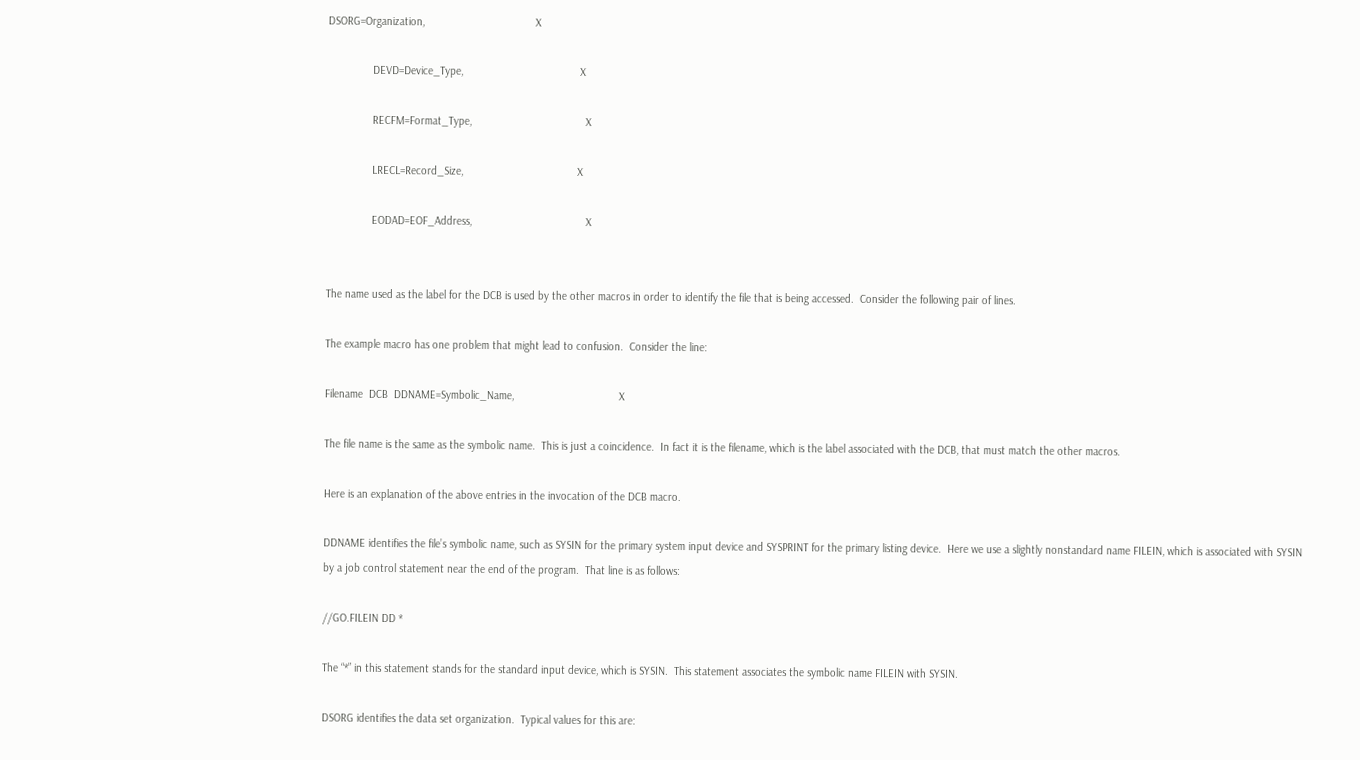DSORG=Organization,                                     X

               DEVD=Device_Type,                                       X

               RECFM=Format_Type,                                      X

               LRECL=Record_Size,                                      X

               EODAD=EOF_Address,                                      X


The name used as the label for the DCB is used by the other macros in order to identify the file that is being accessed.  Consider the following pair of lines.

The example macro has one problem that might lead to confusion.  Consider the line:

Filename  DCB  DDNAME=Symbolic_Name,                                   X

The file name is the same as the symbolic name.  This is just a coincidence.  In fact it is the filename, which is the label associated with the DCB, that must match the other macros.

Here is an explanation of the above entries in the invocation of the DCB macro.

DDNAME identifies the file’s symbolic name, such as SYSIN for the primary system input device and SYSPRINT for the primary listing device.  Here we use a slightly nonstandard name FILEIN, which is associated with SYSIN by a job control statement near the end of the program.  That line is as follows:

//GO.FILEIN DD *

The “*” in this statement stands for the standard input device, which is SYSIN.  This statement associates the symbolic name FILEIN with SYSIN.

DSORG identifies the data set organization.  Typical values for this are: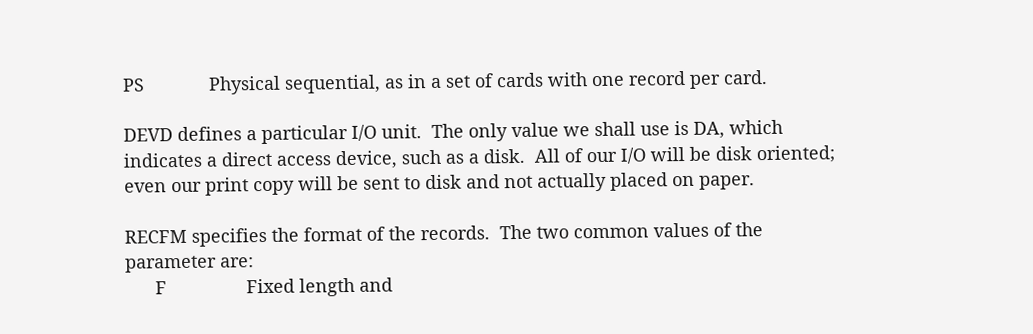PS             Physical sequential, as in a set of cards with one record per card.

DEVD defines a particular I/O unit.  The only value we shall use is DA, which indicates a direct access device, such as a disk.  All of our I/O will be disk oriented; even our print copy will be sent to disk and not actually placed on paper.

RECFM specifies the format of the records.  The two common values of the parameter are:
      F                Fixed length and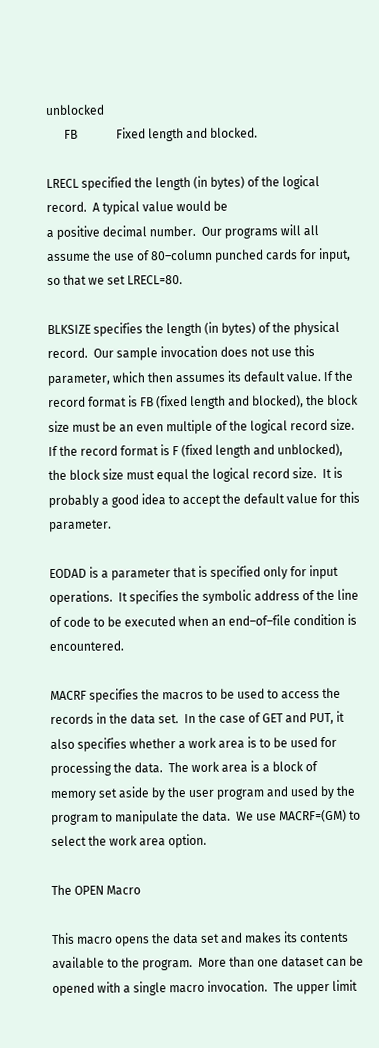unblocked
      FB             Fixed length and blocked.

LRECL specified the length (in bytes) of the logical record.  A typical value would be
a positive decimal number.  Our programs will all assume the use of 80–column punched cards for input, so that we set LRECL=80.

BLKSIZE specifies the length (in bytes) of the physical record.  Our sample invocation does not use this parameter, which then assumes its default value. If the record format is FB (fixed length and blocked), the block size must be an even multiple of the logical record size.  If the record format is F (fixed length and unblocked), the block size must equal the logical record size.  It is probably a good idea to accept the default value for this parameter.

EODAD is a parameter that is specified only for input operations.  It specifies the symbolic address of the line of code to be executed when an end–of–file condition is encountered.

MACRF specifies the macros to be used to access the records in the data set.  In the case of GET and PUT, it also specifies whether a work area is to be used for processing the data.  The work area is a block of memory set aside by the user program and used by the program to manipulate the data.  We use MACRF=(GM) to select the work area option.

The OPEN Macro

This macro opens the data set and makes its contents available to the program.  More than one dataset can be opened with a single macro invocation.  The upper limit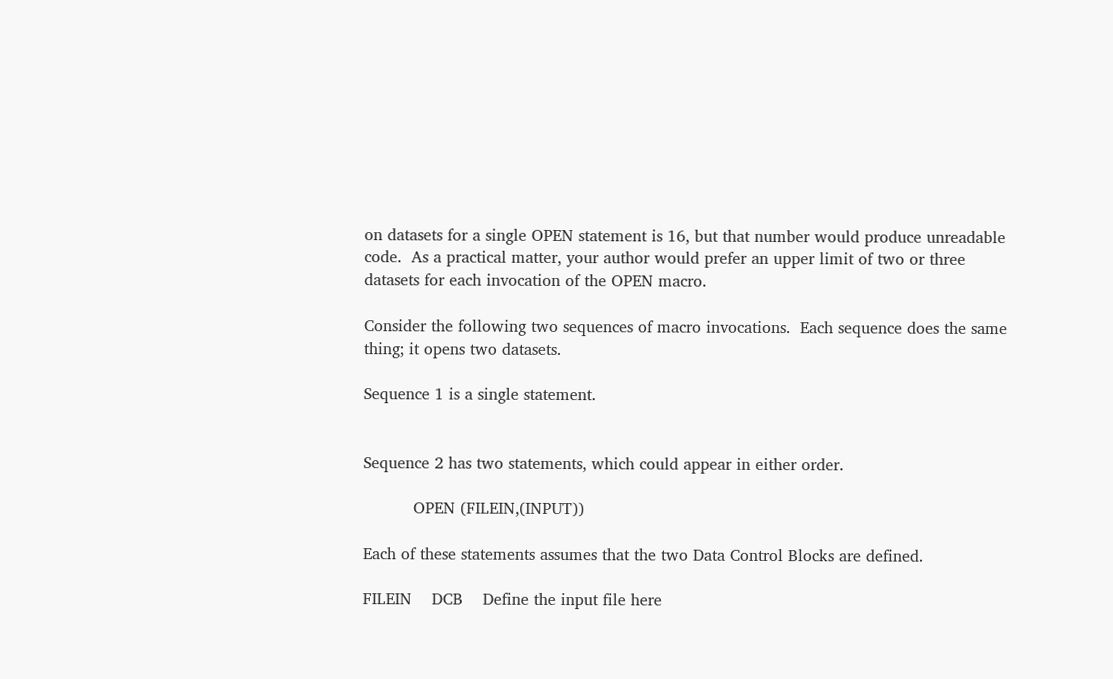on datasets for a single OPEN statement is 16, but that number would produce unreadable code.  As a practical matter, your author would prefer an upper limit of two or three datasets for each invocation of the OPEN macro.

Consider the following two sequences of macro invocations.  Each sequence does the same thing; it opens two datasets.

Sequence 1 is a single statement.


Sequence 2 has two statements, which could appear in either order.

          OPEN (FILEIN,(INPUT))

Each of these statements assumes that the two Data Control Blocks are defined.

FILEIN    DCB    Define the input file here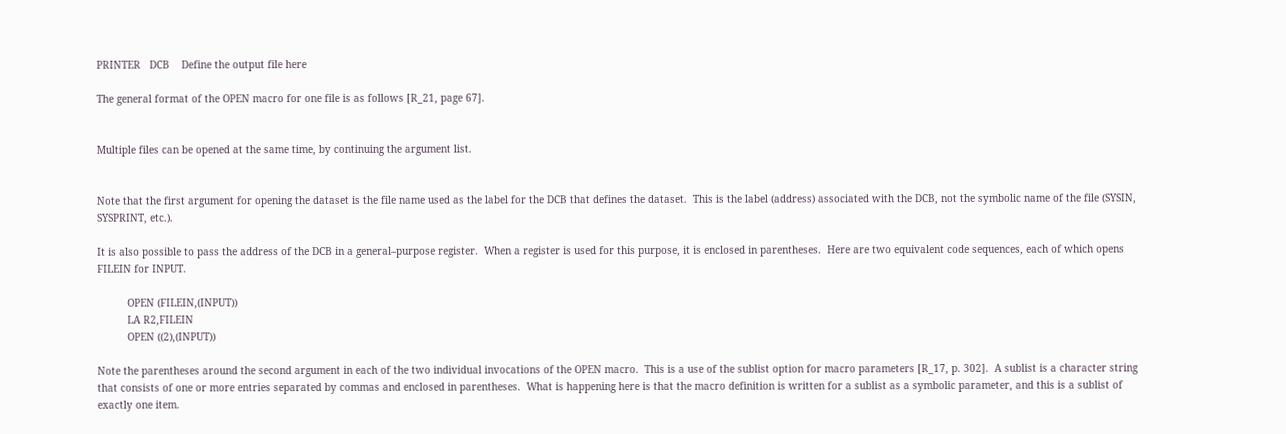PRINTER   DCB    Define the output file here

The general format of the OPEN macro for one file is as follows [R_21, page 67].


Multiple files can be opened at the same time, by continuing the argument list.


Note that the first argument for opening the dataset is the file name used as the label for the DCB that defines the dataset.  This is the label (address) associated with the DCB, not the symbolic name of the file (SYSIN, SYSPRINT, etc.).

It is also possible to pass the address of the DCB in a general–purpose register.  When a register is used for this purpose, it is enclosed in parentheses.  Here are two equivalent code sequences, each of which opens FILEIN for INPUT.

          OPEN (FILEIN,(INPUT))
          LA R2,FILEIN
          OPEN ((2),(INPUT))

Note the parentheses around the second argument in each of the two individual invocations of the OPEN macro.  This is a use of the sublist option for macro parameters [R_17, p. 302].  A sublist is a character string that consists of one or more entries separated by commas and enclosed in parentheses.  What is happening here is that the macro definition is written for a sublist as a symbolic parameter, and this is a sublist of exactly one item.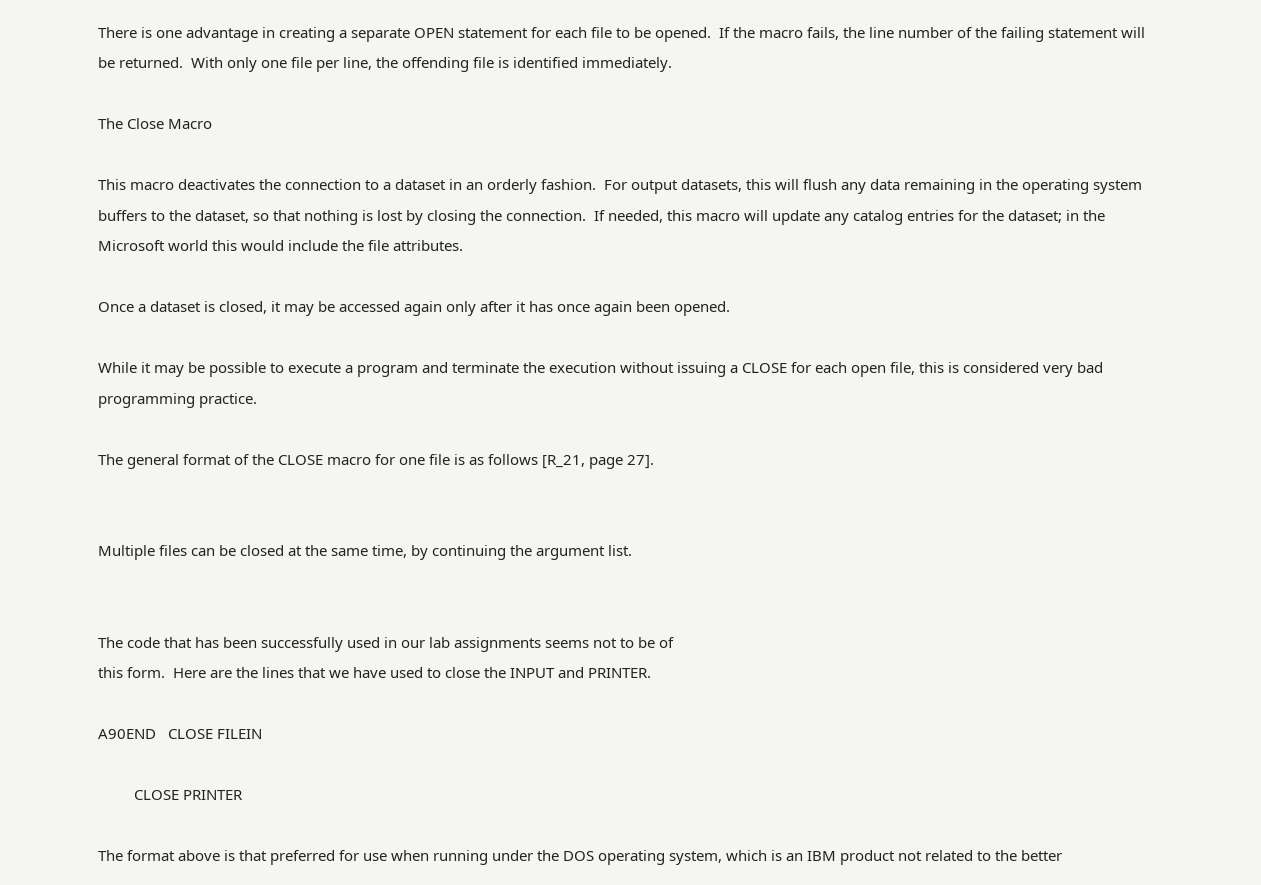There is one advantage in creating a separate OPEN statement for each file to be opened.  If the macro fails, the line number of the failing statement will be returned.  With only one file per line, the offending file is identified immediately.

The Close Macro

This macro deactivates the connection to a dataset in an orderly fashion.  For output datasets, this will flush any data remaining in the operating system buffers to the dataset, so that nothing is lost by closing the connection.  If needed, this macro will update any catalog entries for the dataset; in the Microsoft world this would include the file attributes.

Once a dataset is closed, it may be accessed again only after it has once again been opened.

While it may be possible to execute a program and terminate the execution without issuing a CLOSE for each open file, this is considered very bad programming practice.

The general format of the CLOSE macro for one file is as follows [R_21, page 27].


Multiple files can be closed at the same time, by continuing the argument list.


The code that has been successfully used in our lab assignments seems not to be of
this form.  Here are the lines that we have used to close the INPUT and PRINTER.

A90END   CLOSE FILEIN

         CLOSE PRINTER

The format above is that preferred for use when running under the DOS operating system, which is an IBM product not related to the better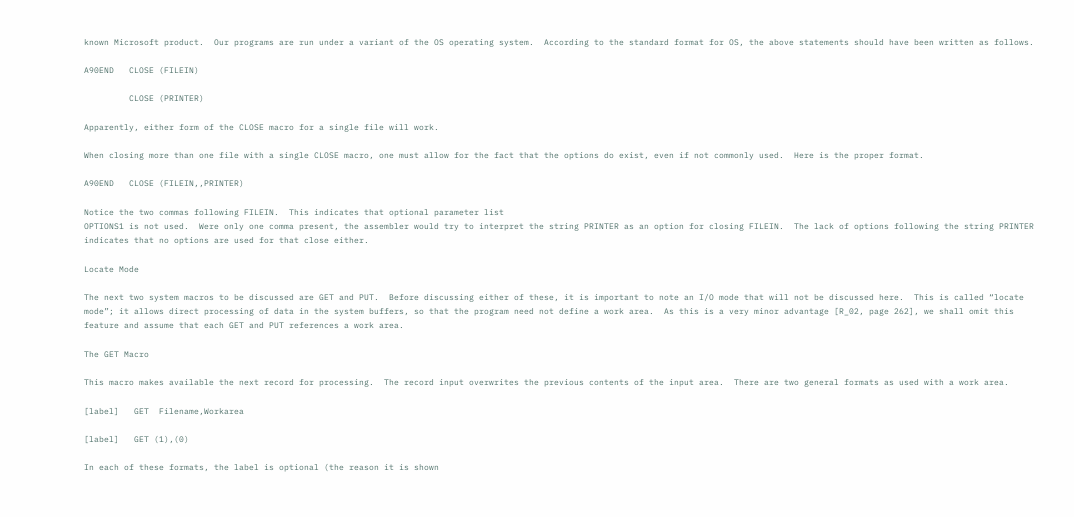known Microsoft product.  Our programs are run under a variant of the OS operating system.  According to the standard format for OS, the above statements should have been written as follows.

A90END   CLOSE (FILEIN)

         CLOSE (PRINTER)

Apparently, either form of the CLOSE macro for a single file will work.

When closing more than one file with a single CLOSE macro, one must allow for the fact that the options do exist, even if not commonly used.  Here is the proper format.

A90END   CLOSE (FILEIN,,PRINTER)

Notice the two commas following FILEIN.  This indicates that optional parameter list
OPTIONS1 is not used.  Were only one comma present, the assembler would try to interpret the string PRINTER as an option for closing FILEIN.  The lack of options following the string PRINTER indicates that no options are used for that close either.

Locate Mode

The next two system macros to be discussed are GET and PUT.  Before discussing either of these, it is important to note an I/O mode that will not be discussed here.  This is called “locate mode”; it allows direct processing of data in the system buffers, so that the program need not define a work area.  As this is a very minor advantage [R_02, page 262], we shall omit this feature and assume that each GET and PUT references a work area.

The GET Macro

This macro makes available the next record for processing.  The record input overwrites the previous contents of the input area.  There are two general formats as used with a work area.

[label]   GET  Filename,Workarea

[label]   GET (1),(0)

In each of these formats, the label is optional (the reason it is shown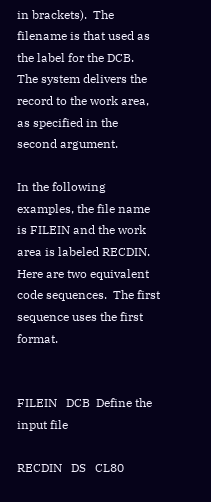in brackets).  The filename is that used as the label for the DCB.  The system delivers the record to the work area, as specified in the second argument.

In the following examples, the file name is FILEIN and the work area is labeled RECDIN.  Here are two equivalent code sequences.  The first sequence uses the first format.


FILEIN   DCB  Define the input file

RECDIN   DS   CL80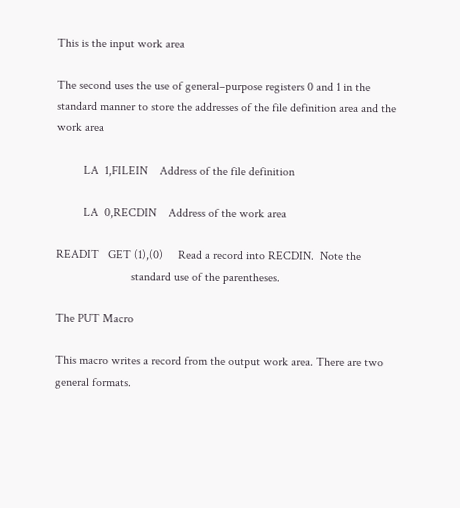This is the input work area

The second uses the use of general–purpose registers 0 and 1 in the standard manner to store the addresses of the file definition area and the work area

         LA  1,FILEIN    Address of the file definition

         LA  0,RECDIN    Address of the work area

READIT   GET (1),(0)     Read a record into RECDIN.  Note the
                         standard use of the parentheses.

The PUT Macro

This macro writes a record from the output work area. There are two general formats.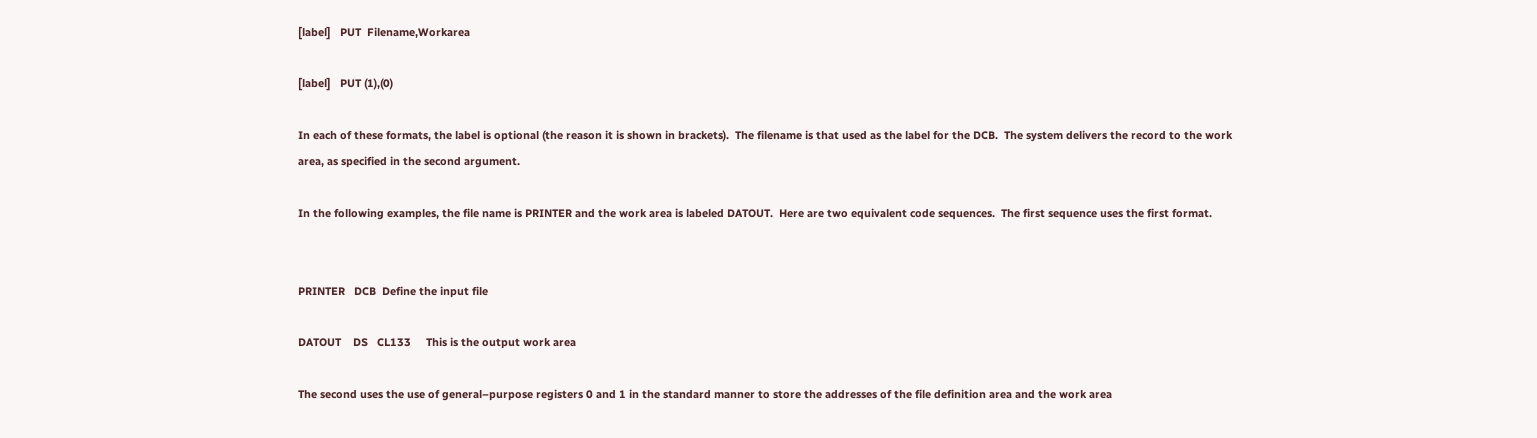[label]   PUT  Filename,Workarea

[label]   PUT (1),(0)

In each of these formats, the label is optional (the reason it is shown in brackets).  The filename is that used as the label for the DCB.  The system delivers the record to the work area, as specified in the second argument.

In the following examples, the file name is PRINTER and the work area is labeled DATOUT.  Here are two equivalent code sequences.  The first sequence uses the first format.


PRINTER   DCB  Define the input file

DATOUT    DS   CL133     This is the output work area

The second uses the use of general–purpose registers 0 and 1 in the standard manner to store the addresses of the file definition area and the work area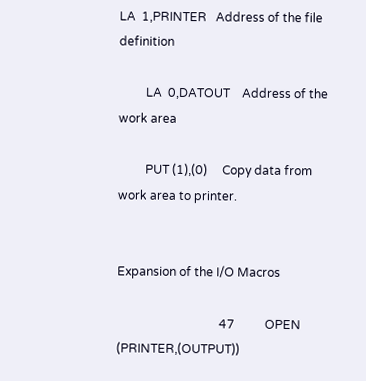LA  1,PRINTER   Address of the file definition

         LA  0,DATOUT    Address of the work area

         PUT (1),(0)     Copy data from work area to printer.


Expansion of the I/O Macros

                                  47          OPEN  (PRINTER,(OUTPUT))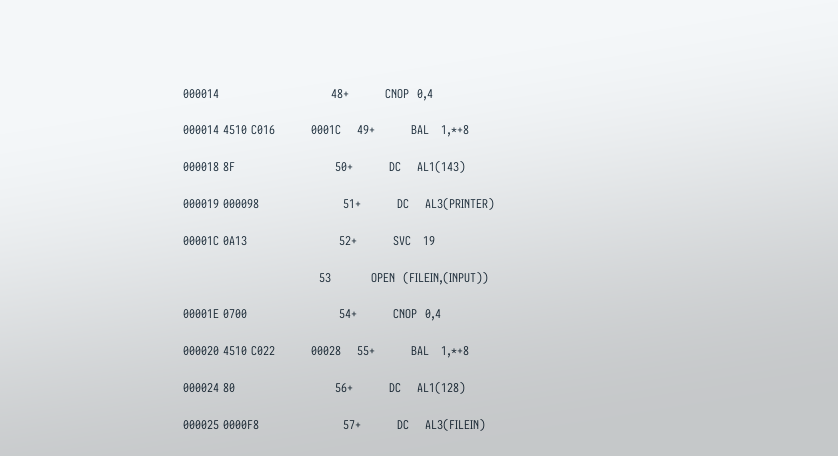000014                            48+         CNOP  0,4

000014 4510 C016         0001C    49+         BAL   1,*+8

000018 8F                         50+         DC    AL1(143)

000019 000098                     51+         DC    AL3(PRINTER)

00001C 0A13                       52+         SVC   19

                                  53          OPEN  (FILEIN,(INPUT))

00001E 0700                       54+         CNOP  0,4

000020 4510 C022         00028    55+         BAL   1,*+8

000024 80                         56+         DC    AL1(128)

000025 0000F8                     57+         DC    AL3(FILEIN)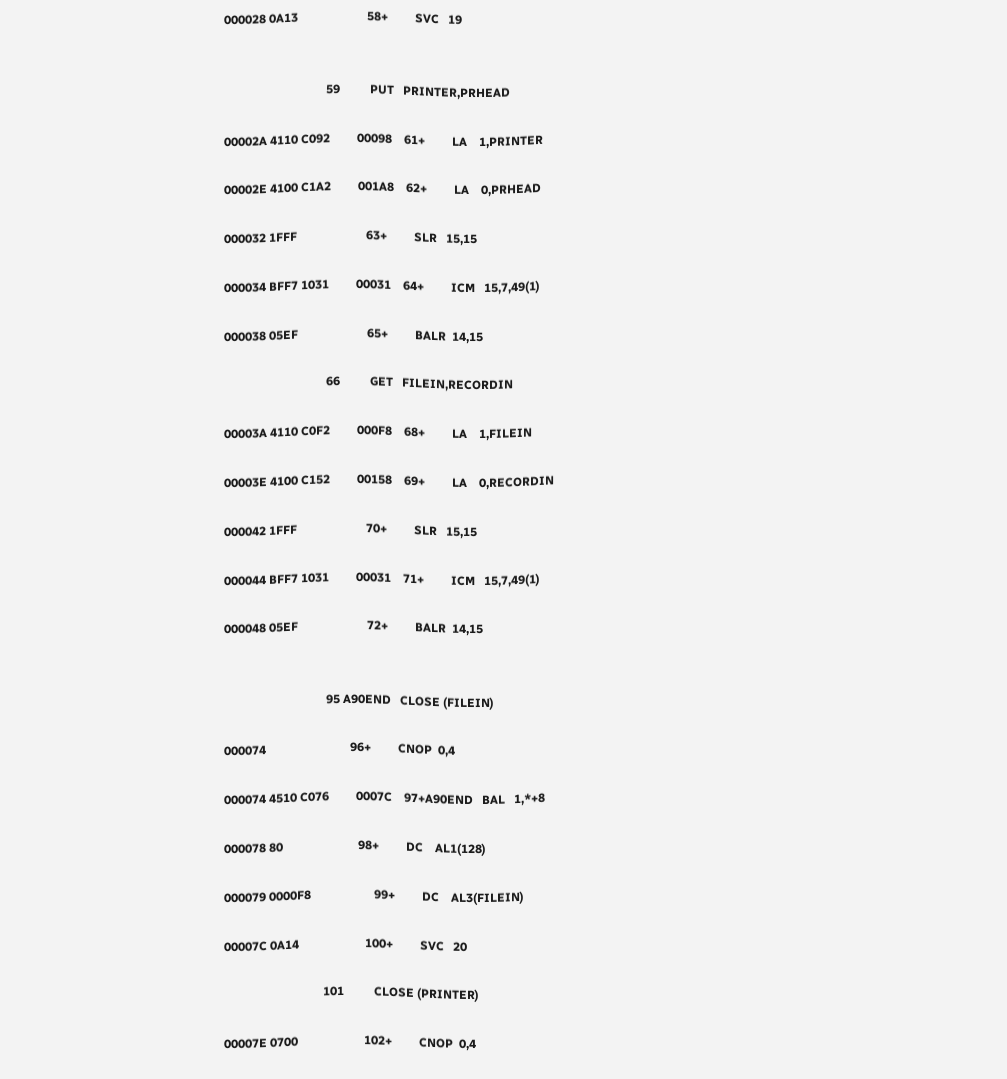000028 0A13                       58+         SVC   19


                                  59          PUT   PRINTER,PRHEAD

00002A 4110 C092         00098    61+         LA    1,PRINTER

00002E 4100 C1A2         001A8    62+         LA    0,PRHEAD

000032 1FFF                       63+         SLR   15,15

000034 BFF7 1031         00031    64+         ICM   15,7,49(1)

000038 05EF                       65+         BALR  14,15

                                  66          GET   FILEIN,RECORDIN

00003A 4110 C0F2         000F8    68+         LA    1,FILEIN

00003E 4100 C152         00158    69+         LA    0,RECORDIN

000042 1FFF                       70+         SLR   15,15

000044 BFF7 1031         00031    71+         ICM   15,7,49(1)

000048 05EF                       72+         BALR  14,15


                                  95 A90END   CLOSE (FILEIN)

000074                            96+         CNOP  0,4

000074 4510 C076         0007C    97+A90END   BAL   1,*+8

000078 80                         98+         DC    AL1(128)

000079 0000F8                     99+         DC    AL3(FILEIN)

00007C 0A14                      100+         SVC   20

                                 101          CLOSE (PRINTER)

00007E 0700                      102+         CNOP  0,4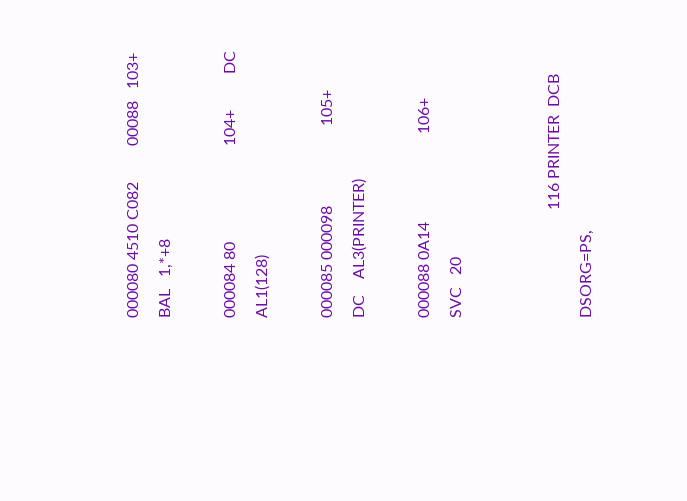000080 4510 C082         00088   103+         BAL   1,*+8

000084 80                        104+         DC    AL1(128)

000085 000098                    105+         DC    AL3(PRINTER)

000088 0A14                      106+         SVC   20


                           116 PRINTER  DCB   DSORG=PS,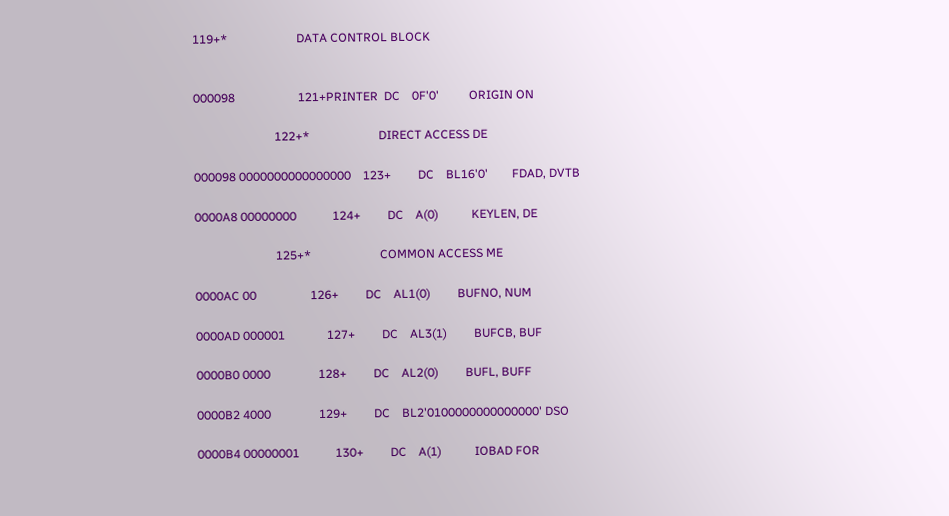119+*                       DATA CONTROL BLOCK


000098                     121+PRINTER  DC    0F'0'          ORIGIN ON

                           122+*                       DIRECT ACCESS DE

000098 0000000000000000    123+         DC    BL16'0'        FDAD, DVTB

0000A8 00000000            124+         DC    A(0)           KEYLEN, DE

                           125+*                       COMMON ACCESS ME

0000AC 00                  126+         DC    AL1(0)         BUFNO, NUM

0000AD 000001              127+         DC    AL3(1)         BUFCB, BUF

0000B0 0000                128+         DC    AL2(0)         BUFL, BUFF

0000B2 4000                129+         DC    BL2'0100000000000000' DSO

0000B4 00000001            130+         DC    A(1)           IOBAD FOR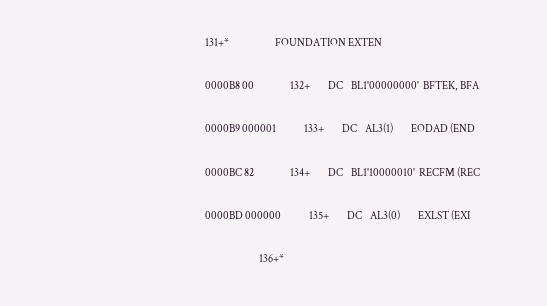131+*                       FOUNDATION EXTEN

0000B8 00                  132+         DC    BL1'00000000'  BFTEK, BFA

0000B9 000001              133+         DC    AL3(1)         EODAD (END

0000BC 82                  134+         DC    BL1'10000010'  RECFM (REC

0000BD 000000              135+         DC    AL3(0)         EXLST (EXI

                           136+*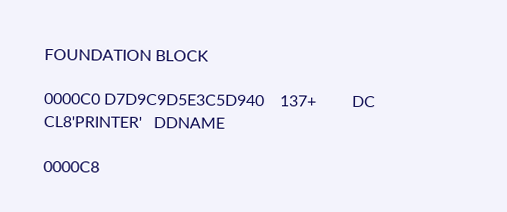FOUNDATION BLOCK

0000C0 D7D9C9D5E3C5D940    137+         DC    CL8'PRINTER'   DDNAME

0000C8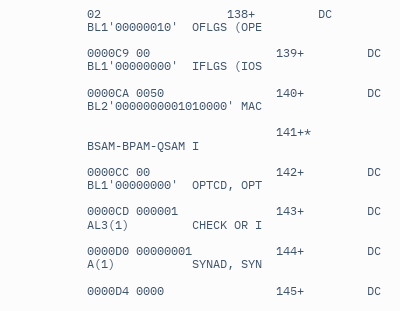02                  138+         DC    BL1'00000010'  OFLGS (OPE

0000C9 00                  139+         DC    BL1'00000000'  IFLGS (IOS

0000CA 0050                140+         DC    BL2'0000000001010000' MAC

                           141+*                       BSAM-BPAM-QSAM I

0000CC 00                  142+         DC    BL1'00000000'  OPTCD, OPT

0000CD 000001              143+         DC    AL3(1)         CHECK OR I

0000D0 00000001            144+         DC    A(1)           SYNAD, SYN

0000D4 0000                145+         DC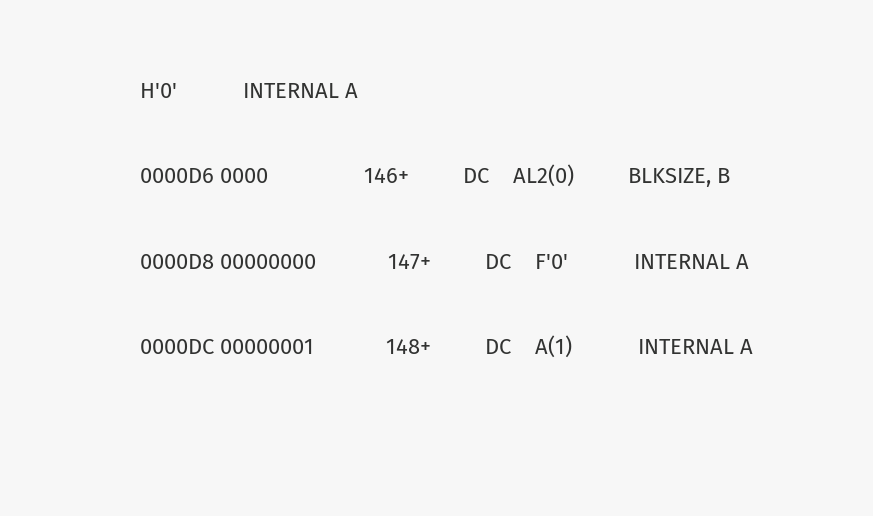H'0'           INTERNAL A

0000D6 0000                146+         DC    AL2(0)         BLKSIZE, B

0000D8 00000000            147+         DC    F'0'           INTERNAL A

0000DC 00000001            148+         DC    A(1)           INTERNAL A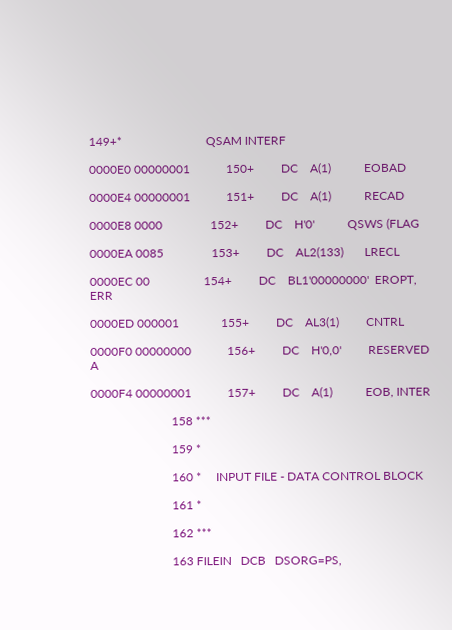149+*                            QSAM INTERF

0000E0 00000001            150+         DC    A(1)           EOBAD

0000E4 00000001            151+         DC    A(1)           RECAD

0000E8 0000                152+         DC    H'0'           QSWS (FLAG

0000EA 0085                153+         DC    AL2(133)       LRECL

0000EC 00                  154+         DC    BL1'00000000'  EROPT, ERR

0000ED 000001              155+         DC    AL3(1)         CNTRL

0000F0 00000000            156+         DC    H'0,0'         RESERVED A

0000F4 00000001            157+         DC    A(1)           EOB, INTER

                           158 ***

                           159 *

                           160 *     INPUT FILE - DATA CONTROL BLOCK

                           161 *

                           162 ***

                           163 FILEIN   DCB   DSORG=PS,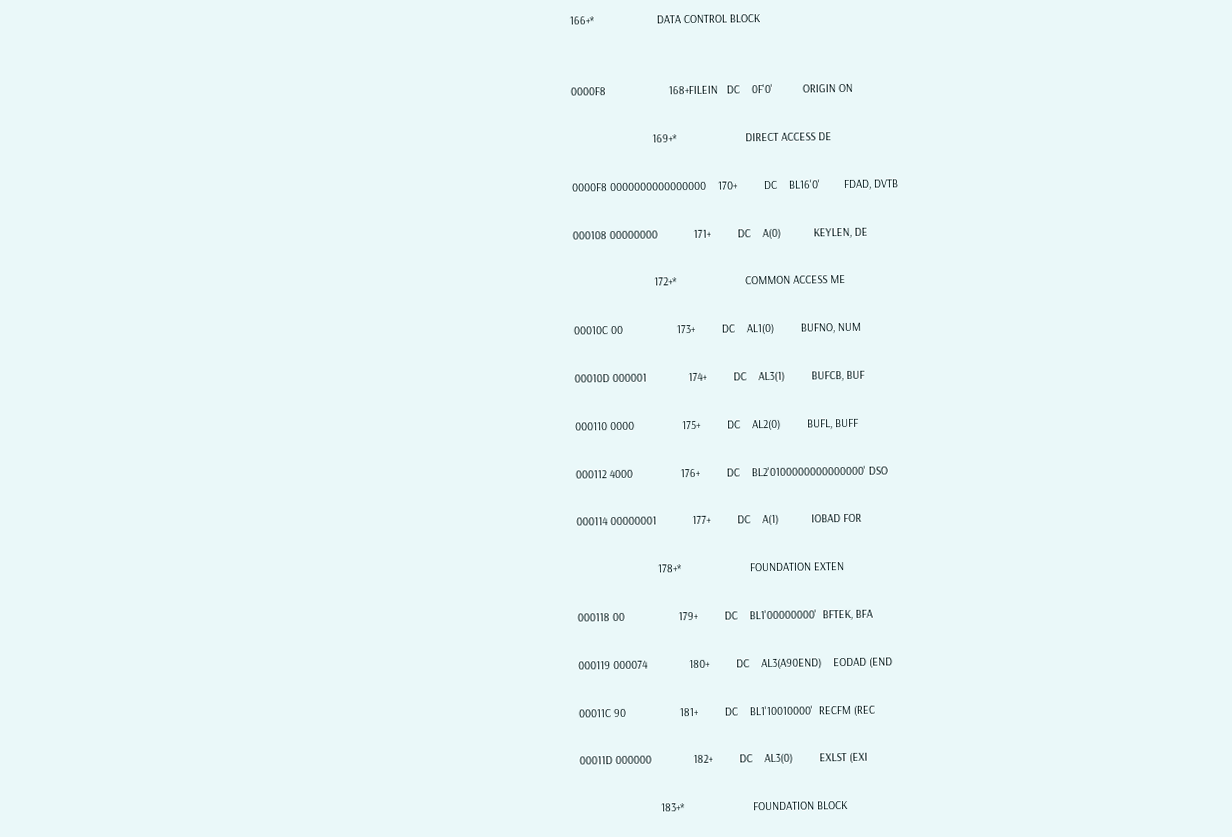166+*                     DATA CONTROL BLOCK


0000F8                     168+FILEIN   DC    0F'0'          ORIGIN ON

                           169+*                       DIRECT ACCESS DE

0000F8 0000000000000000    170+         DC    BL16'0'        FDAD, DVTB

000108 00000000            171+         DC    A(0)           KEYLEN, DE

                           172+*                       COMMON ACCESS ME

00010C 00                  173+         DC    AL1(0)         BUFNO, NUM

00010D 000001              174+         DC    AL3(1)         BUFCB, BUF

000110 0000                175+         DC    AL2(0)         BUFL, BUFF

000112 4000                176+         DC    BL2'0100000000000000' DSO

000114 00000001            177+         DC    A(1)           IOBAD FOR

                           178+*                       FOUNDATION EXTEN

000118 00                  179+         DC    BL1'00000000'  BFTEK, BFA

000119 000074              180+         DC    AL3(A90END)    EODAD (END

00011C 90                  181+         DC    BL1'10010000'  RECFM (REC

00011D 000000              182+         DC    AL3(0)         EXLST (EXI

                           183+*                       FOUNDATION BLOCK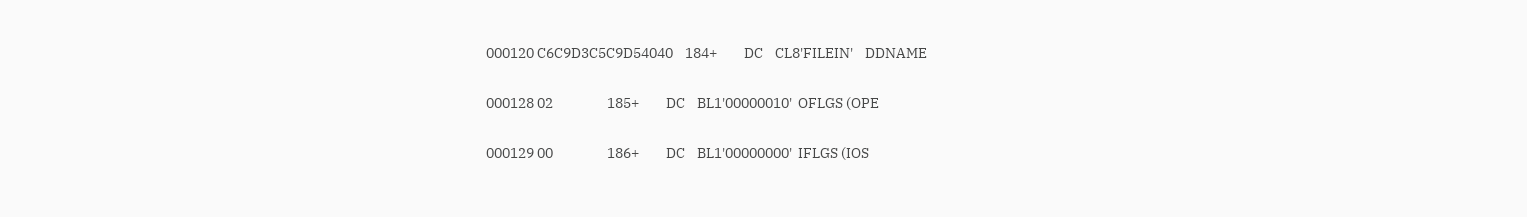000120 C6C9D3C5C9D54040    184+         DC    CL8'FILEIN'    DDNAME

000128 02                  185+         DC    BL1'00000010'  OFLGS (OPE

000129 00                  186+         DC    BL1'00000000'  IFLGS (IOS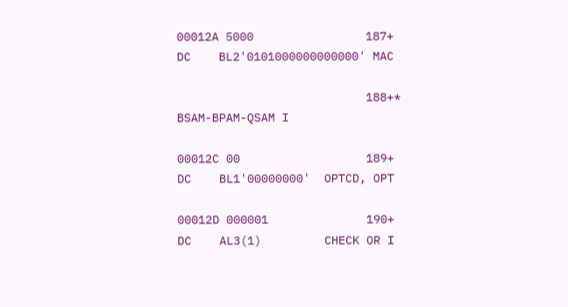00012A 5000                187+         DC    BL2'0101000000000000' MAC

                           188+*                       BSAM-BPAM-QSAM I

00012C 00                  189+         DC    BL1'00000000'  OPTCD, OPT

00012D 000001              190+         DC    AL3(1)         CHECK OR I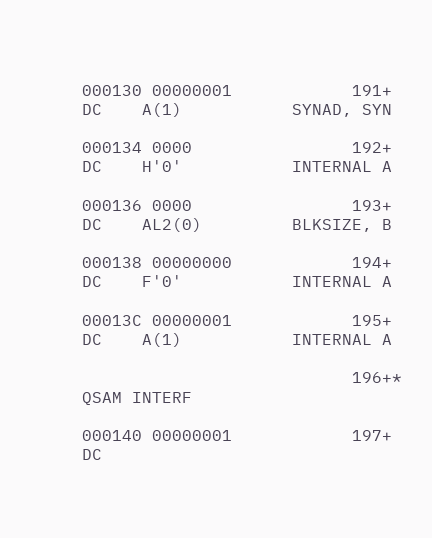000130 00000001            191+         DC    A(1)           SYNAD, SYN

000134 0000                192+         DC    H'0'           INTERNAL A

000136 0000                193+         DC    AL2(0)         BLKSIZE, B

000138 00000000            194+         DC    F'0'           INTERNAL A

00013C 00000001            195+         DC    A(1)           INTERNAL A

                           196+*                            QSAM INTERF

000140 00000001            197+         DC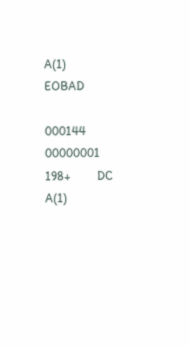A(1)           EOBAD

000144 00000001            198+         DC    A(1)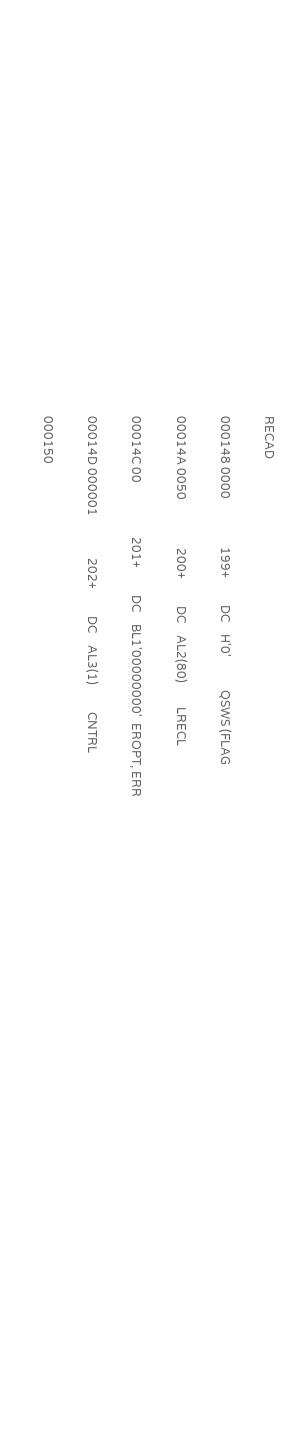RECAD

000148 0000                199+         DC    H'0'           QSWS (FLAG

00014A 0050                200+         DC    AL2(80)        LRECL

00014C 00                  201+         DC    BL1'00000000'  EROPT, ERR

00014D 000001              202+         DC    AL3(1)         CNTRL

000150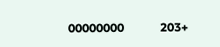00000000            203+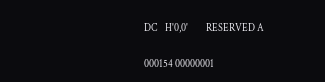DC    H'0,0'         RESERVED A

000154 00000001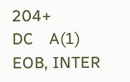204+         DC    A(1)           EOB, INTER